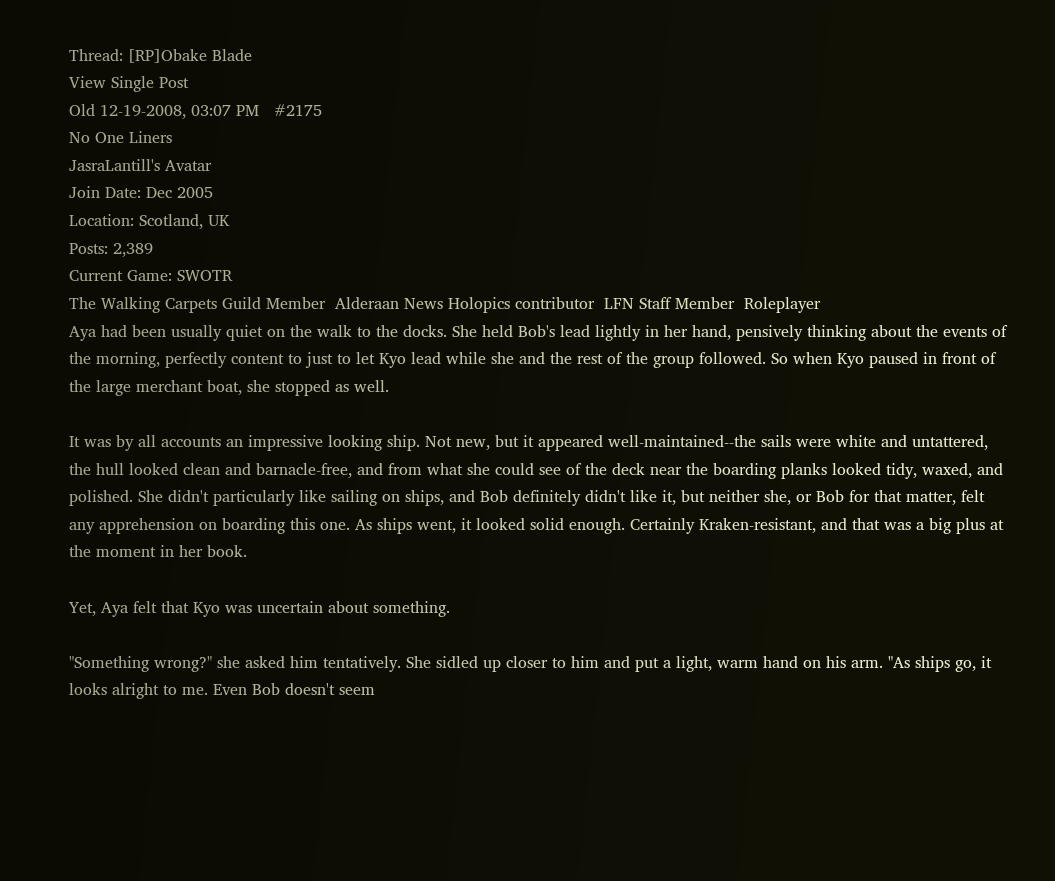Thread: [RP]Obake Blade
View Single Post
Old 12-19-2008, 03:07 PM   #2175
No One Liners
JasraLantill's Avatar
Join Date: Dec 2005
Location: Scotland, UK
Posts: 2,389
Current Game: SWOTR
The Walking Carpets Guild Member  Alderaan News Holopics contributor  LFN Staff Member  Roleplayer
Aya had been usually quiet on the walk to the docks. She held Bob's lead lightly in her hand, pensively thinking about the events of the morning, perfectly content to just to let Kyo lead while she and the rest of the group followed. So when Kyo paused in front of the large merchant boat, she stopped as well.

It was by all accounts an impressive looking ship. Not new, but it appeared well-maintained--the sails were white and untattered, the hull looked clean and barnacle-free, and from what she could see of the deck near the boarding planks looked tidy, waxed, and polished. She didn't particularly like sailing on ships, and Bob definitely didn't like it, but neither she, or Bob for that matter, felt any apprehension on boarding this one. As ships went, it looked solid enough. Certainly Kraken-resistant, and that was a big plus at the moment in her book.

Yet, Aya felt that Kyo was uncertain about something.

"Something wrong?" she asked him tentatively. She sidled up closer to him and put a light, warm hand on his arm. "As ships go, it looks alright to me. Even Bob doesn't seem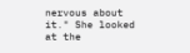nervous about it." She looked at the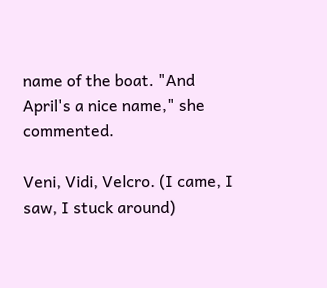name of the boat. "And April's a nice name," she commented.

Veni, Vidi, Velcro. (I came, I saw, I stuck around)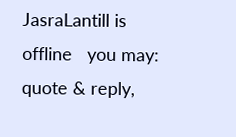JasraLantill is offline   you may: quote & reply,